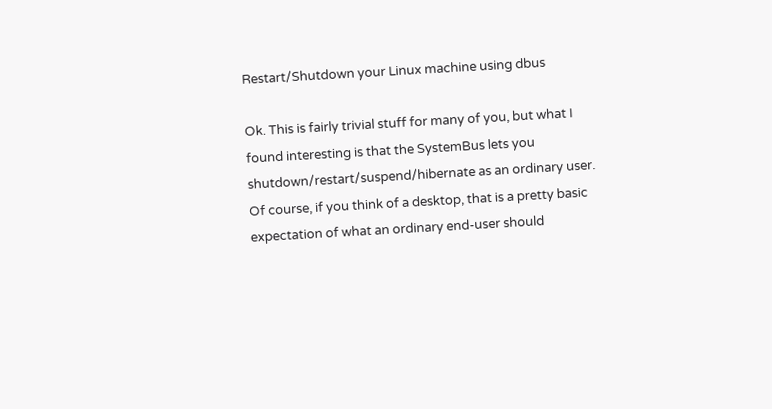Restart/Shutdown your Linux machine using dbus

Ok. This is fairly trivial stuff for many of you, but what I found interesting is that the SystemBus lets you shutdown/restart/suspend/hibernate as an ordinary user. Of course, if you think of a desktop, that is a pretty basic expectation of what an ordinary end-user should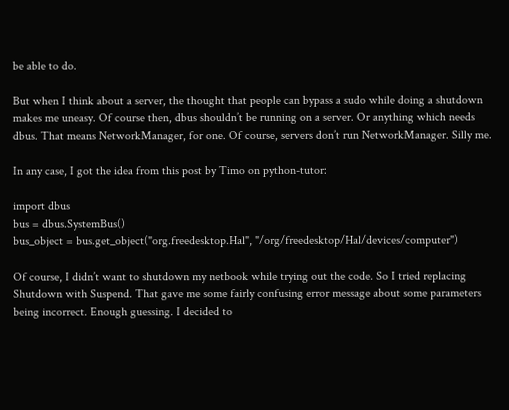be able to do.

But when I think about a server, the thought that people can bypass a sudo while doing a shutdown makes me uneasy. Of course then, dbus shouldn’t be running on a server. Or anything which needs dbus. That means NetworkManager, for one. Of course, servers don’t run NetworkManager. Silly me.

In any case, I got the idea from this post by Timo on python-tutor:

import dbus
bus = dbus.SystemBus()
bus_object = bus.get_object("org.freedesktop.Hal", "/org/freedesktop/Hal/devices/computer")

Of course, I didn’t want to shutdown my netbook while trying out the code. So I tried replacing Shutdown with Suspend. That gave me some fairly confusing error message about some parameters being incorrect. Enough guessing. I decided to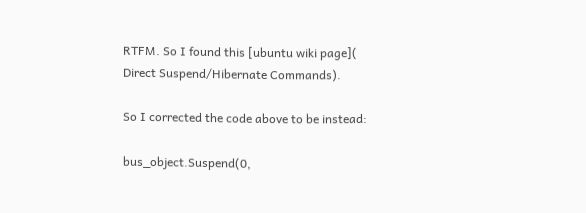RTFM. So I found this [ubuntu wiki page]( Direct Suspend/Hibernate Commands).

So I corrected the code above to be instead:

bus_object.Suspend(0,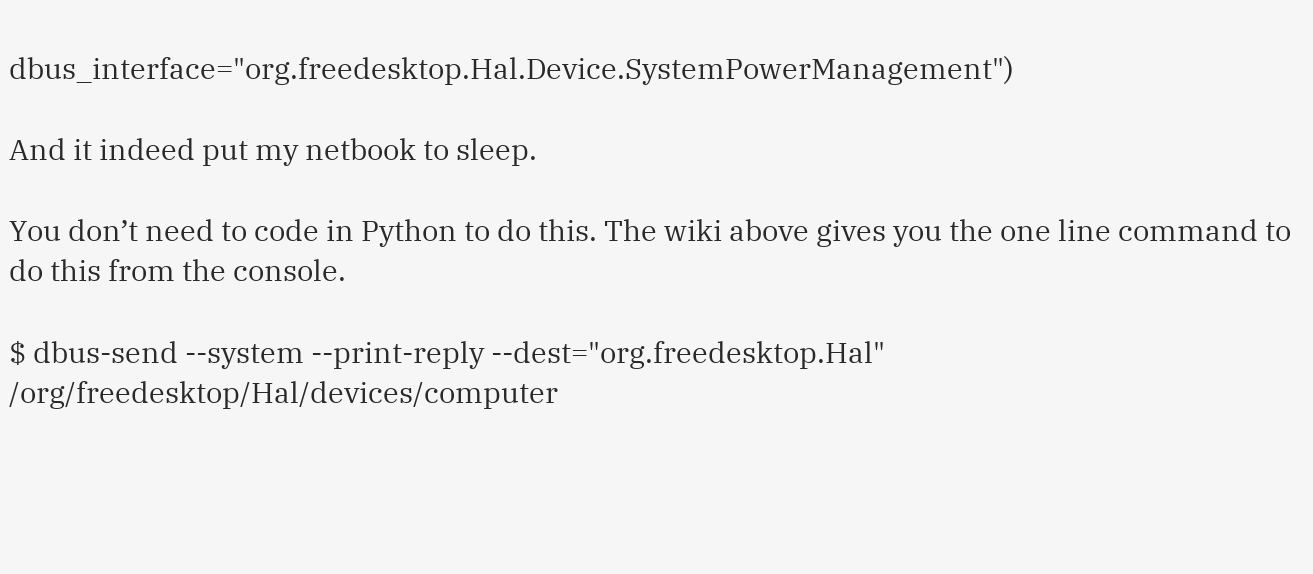dbus_interface="org.freedesktop.Hal.Device.SystemPowerManagement")

And it indeed put my netbook to sleep.

You don’t need to code in Python to do this. The wiki above gives you the one line command to do this from the console.

$ dbus-send --system --print-reply --dest="org.freedesktop.Hal" /org/freedesktop/Hal/devices/computer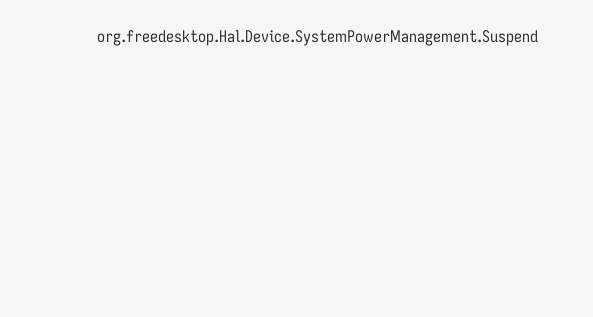org.freedesktop.Hal.Device.SystemPowerManagement.Suspend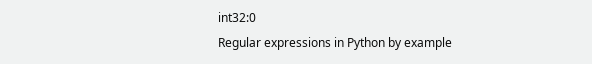int32:0
Regular expressions in Python by example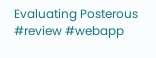Evaluating Posterous #review #webapp